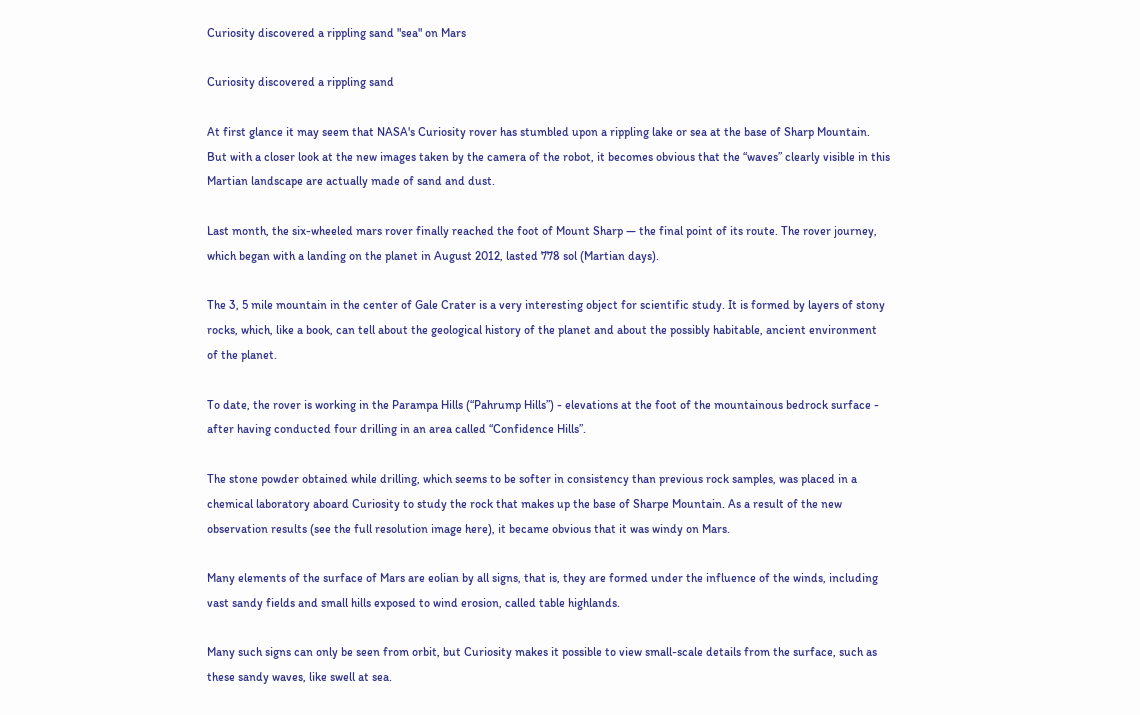Curiosity discovered a rippling sand "sea" on Mars

Curiosity discovered a rippling sand

At first glance it may seem that NASA's Curiosity rover has stumbled upon a rippling lake or sea at the base of Sharp Mountain. But with a closer look at the new images taken by the camera of the robot, it becomes obvious that the “waves” clearly visible in this Martian landscape are actually made of sand and dust.

Last month, the six-wheeled mars rover finally reached the foot of Mount Sharp — the final point of its route. The rover journey, which began with a landing on the planet in August 2012, lasted 778 sol (Martian days).

The 3, 5 mile mountain in the center of Gale Crater is a very interesting object for scientific study. It is formed by layers of stony rocks, which, like a book, can tell about the geological history of the planet and about the possibly habitable, ancient environment of the planet.

To date, the rover is working in the Parampa Hills (“Pahrump Hills”) - elevations at the foot of the mountainous bedrock surface - after having conducted four drilling in an area called “Confidence Hills”.

The stone powder obtained while drilling, which seems to be softer in consistency than previous rock samples, was placed in a chemical laboratory aboard Curiosity to study the rock that makes up the base of Sharpe Mountain. As a result of the new observation results (see the full resolution image here), it became obvious that it was windy on Mars.

Many elements of the surface of Mars are eolian by all signs, that is, they are formed under the influence of the winds, including vast sandy fields and small hills exposed to wind erosion, called table highlands.

Many such signs can only be seen from orbit, but Curiosity makes it possible to view small-scale details from the surface, such as these sandy waves, like swell at sea.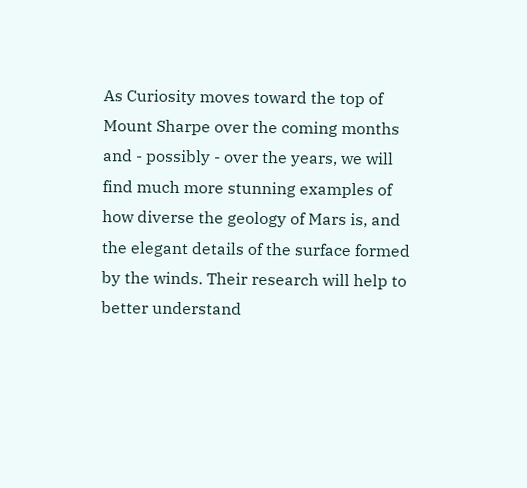As Curiosity moves toward the top of Mount Sharpe over the coming months and - possibly - over the years, we will find much more stunning examples of how diverse the geology of Mars is, and the elegant details of the surface formed by the winds. Their research will help to better understand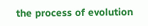the process of evolution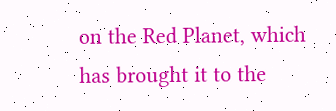on the Red Planet, which has brought it to the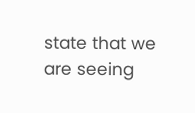state that we are seeing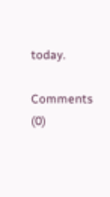today.

Comments (0)